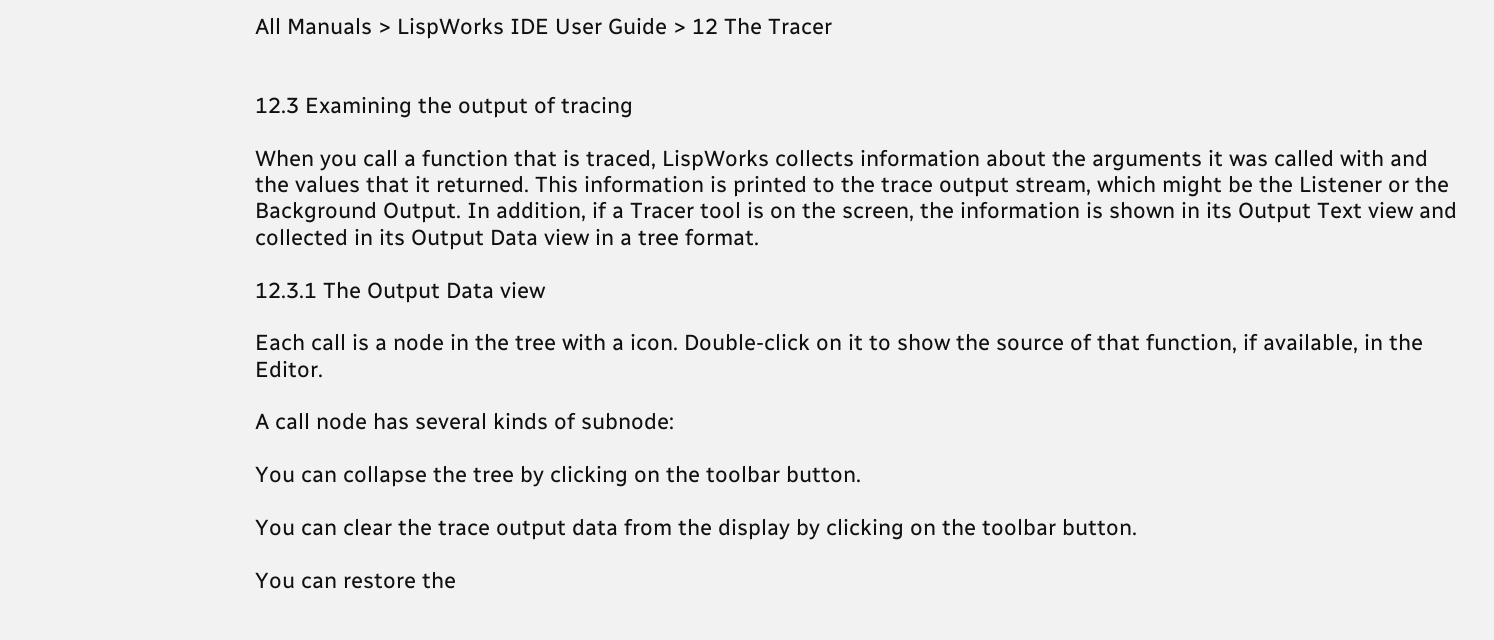All Manuals > LispWorks IDE User Guide > 12 The Tracer


12.3 Examining the output of tracing

When you call a function that is traced, LispWorks collects information about the arguments it was called with and the values that it returned. This information is printed to the trace output stream, which might be the Listener or the Background Output. In addition, if a Tracer tool is on the screen, the information is shown in its Output Text view and collected in its Output Data view in a tree format.

12.3.1 The Output Data view

Each call is a node in the tree with a icon. Double-click on it to show the source of that function, if available, in the Editor.

A call node has several kinds of subnode:

You can collapse the tree by clicking on the toolbar button.

You can clear the trace output data from the display by clicking on the toolbar button.

You can restore the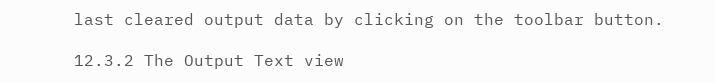last cleared output data by clicking on the toolbar button.

12.3.2 The Output Text view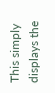This simply displays the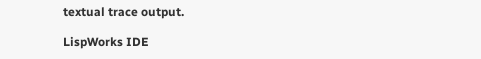textual trace output.

LispWorks IDE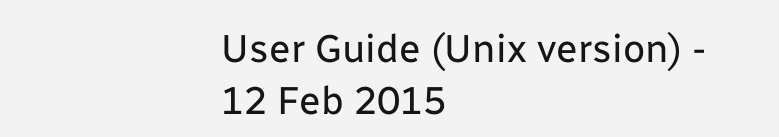User Guide (Unix version) - 12 Feb 2015